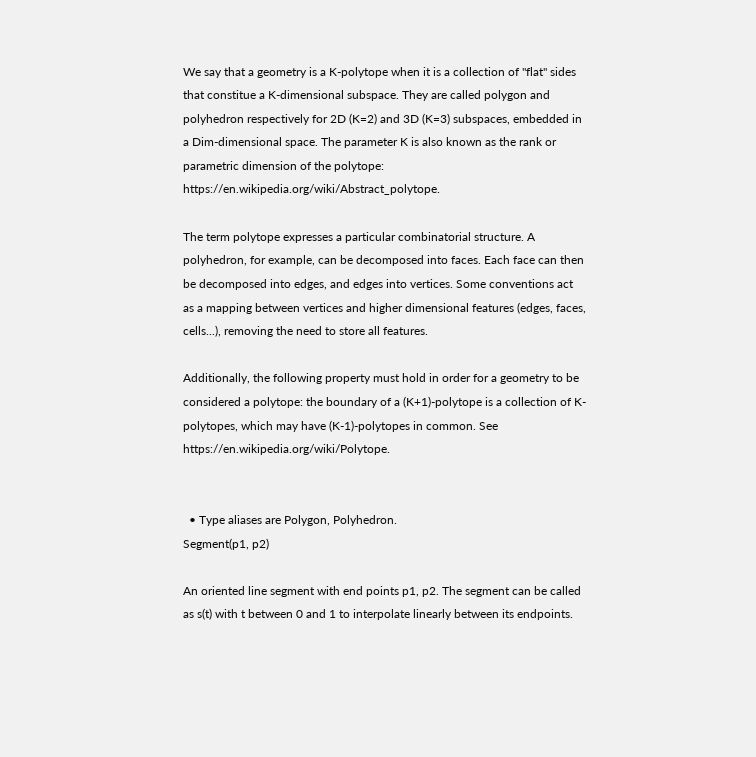We say that a geometry is a K-polytope when it is a collection of "flat" sides that constitue a K-dimensional subspace. They are called polygon and polyhedron respectively for 2D (K=2) and 3D (K=3) subspaces, embedded in a Dim-dimensional space. The parameter K is also known as the rank or parametric dimension of the polytope: https://en.wikipedia.org/wiki/Abstract_polytope.

The term polytope expresses a particular combinatorial structure. A polyhedron, for example, can be decomposed into faces. Each face can then be decomposed into edges, and edges into vertices. Some conventions act as a mapping between vertices and higher dimensional features (edges, faces, cells...), removing the need to store all features.

Additionally, the following property must hold in order for a geometry to be considered a polytope: the boundary of a (K+1)-polytope is a collection of K-polytopes, which may have (K-1)-polytopes in common. See https://en.wikipedia.org/wiki/Polytope.


  • Type aliases are Polygon, Polyhedron.
Segment(p1, p2)

An oriented line segment with end points p1, p2. The segment can be called as s(t) with t between 0 and 1 to interpolate linearly between its endpoints.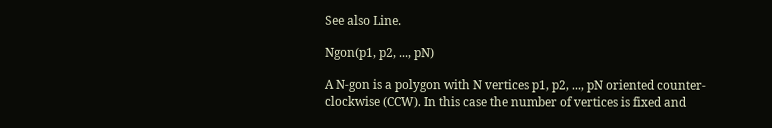See also Line.

Ngon(p1, p2, ..., pN)

A N-gon is a polygon with N vertices p1, p2, ..., pN oriented counter-clockwise (CCW). In this case the number of vertices is fixed and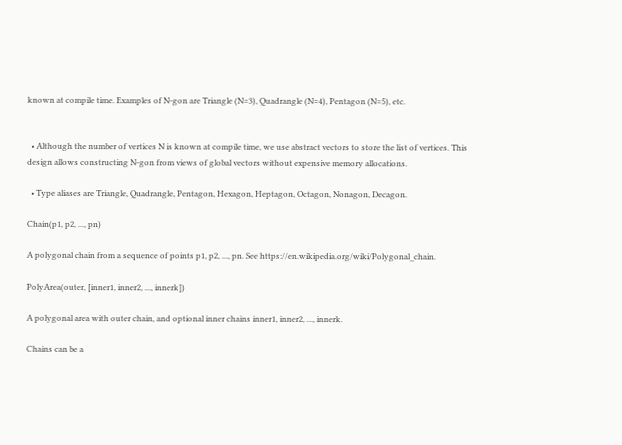known at compile time. Examples of N-gon are Triangle (N=3), Quadrangle (N=4), Pentagon (N=5), etc.


  • Although the number of vertices N is known at compile time, we use abstract vectors to store the list of vertices. This design allows constructing N-gon from views of global vectors without expensive memory allocations.

  • Type aliases are Triangle, Quadrangle, Pentagon, Hexagon, Heptagon, Octagon, Nonagon, Decagon.

Chain(p1, p2, ..., pn)

A polygonal chain from a sequence of points p1, p2, ..., pn. See https://en.wikipedia.org/wiki/Polygonal_chain.

PolyArea(outer, [inner1, inner2, ..., innerk])

A polygonal area with outer chain, and optional inner chains inner1, inner2, ..., innerk.

Chains can be a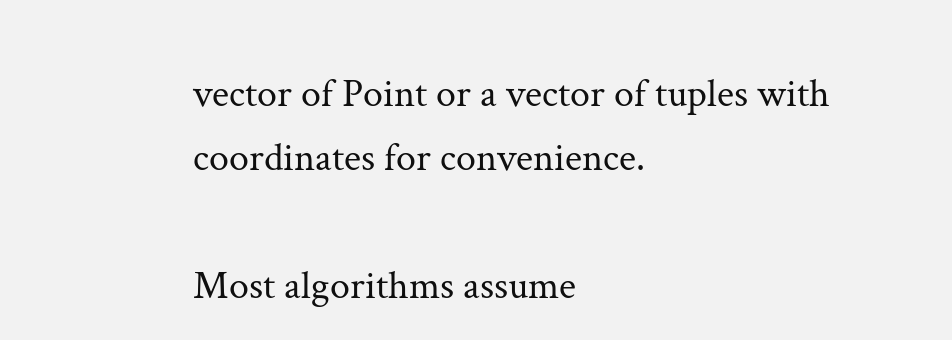vector of Point or a vector of tuples with coordinates for convenience.

Most algorithms assume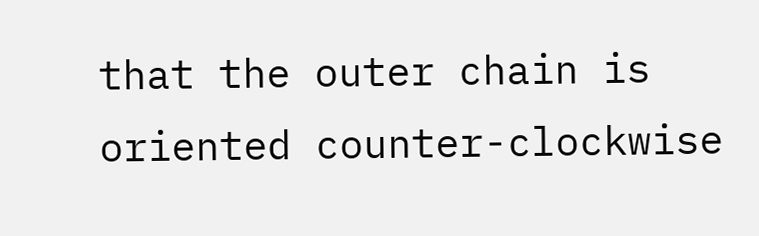that the outer chain is oriented counter-clockwise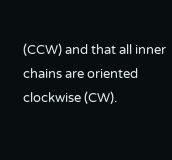(CCW) and that all inner chains are oriented clockwise (CW).